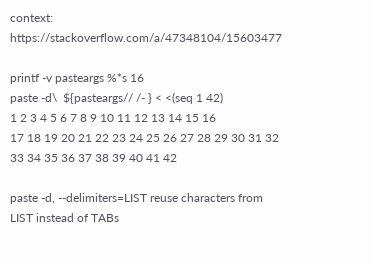context: https://stackoverflow.com/a/47348104/15603477

printf -v pasteargs %*s 16
paste -d\  ${pasteargs// /- } < <(seq 1 42)
1 2 3 4 5 6 7 8 9 10 11 12 13 14 15 16
17 18 19 20 21 22 23 24 25 26 27 28 29 30 31 32
33 34 35 36 37 38 39 40 41 42

paste -d, --delimiters=LIST reuse characters from LIST instead of TABs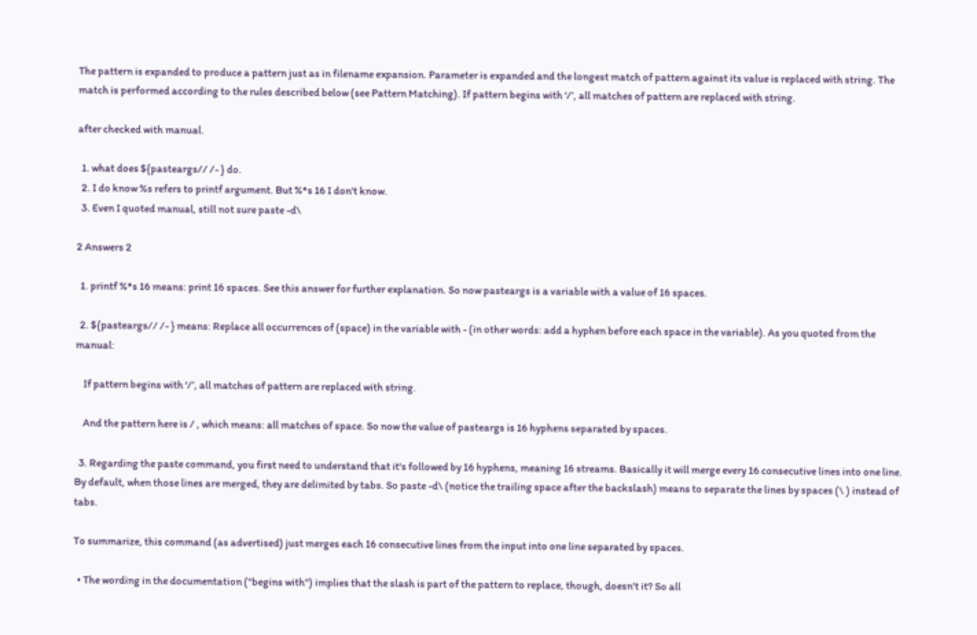The pattern is expanded to produce a pattern just as in filename expansion. Parameter is expanded and the longest match of pattern against its value is replaced with string. The match is performed according to the rules described below (see Pattern Matching). If pattern begins with ‘/’, all matches of pattern are replaced with string.

after checked with manual.

  1. what does ${pasteargs// /- } do.
  2. I do know %s refers to printf argument. But %*s 16 I don't know.
  3. Even I quoted manual, still not sure paste -d\

2 Answers 2

  1. printf %*s 16 means: print 16 spaces. See this answer for further explanation. So now pasteargs is a variable with a value of 16 spaces.

  2. ${pasteargs// /- } means: Replace all occurrences of (space) in the variable with - (in other words: add a hyphen before each space in the variable). As you quoted from the manual:

    If pattern begins with ‘/’, all matches of pattern are replaced with string.

    And the pattern here is / , which means: all matches of space. So now the value of pasteargs is 16 hyphens separated by spaces.

  3. Regarding the paste command, you first need to understand that it's followed by 16 hyphens, meaning 16 streams. Basically it will merge every 16 consecutive lines into one line. By default, when those lines are merged, they are delimited by tabs. So paste -d\ (notice the trailing space after the backslash) means to separate the lines by spaces (\ ) instead of tabs.

To summarize, this command (as advertised) just merges each 16 consecutive lines from the input into one line separated by spaces.

  • The wording in the documentation ("begins with") implies that the slash is part of the pattern to replace, though, doesn't it? So all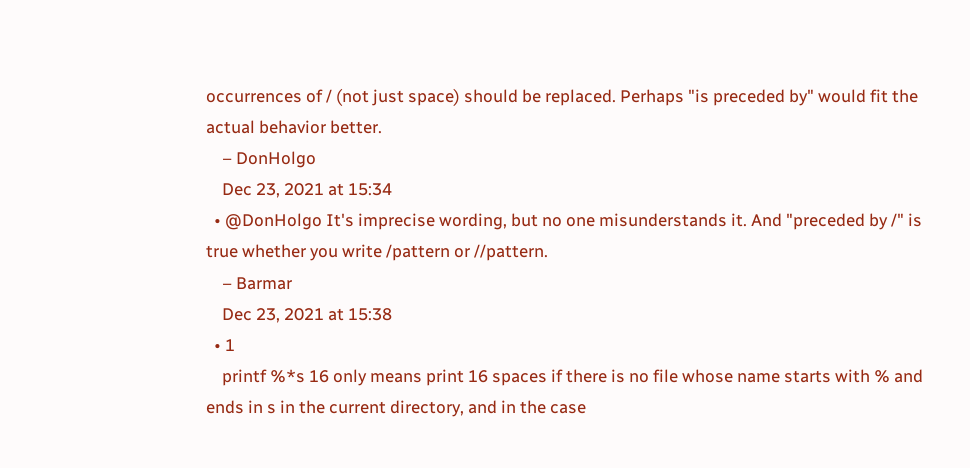occurrences of / (not just space) should be replaced. Perhaps "is preceded by" would fit the actual behavior better.
    – DonHolgo
    Dec 23, 2021 at 15:34
  • @DonHolgo It's imprecise wording, but no one misunderstands it. And "preceded by /" is true whether you write /pattern or //pattern.
    – Barmar
    Dec 23, 2021 at 15:38
  • 1
    printf %*s 16 only means print 16 spaces if there is no file whose name starts with % and ends in s in the current directory, and in the case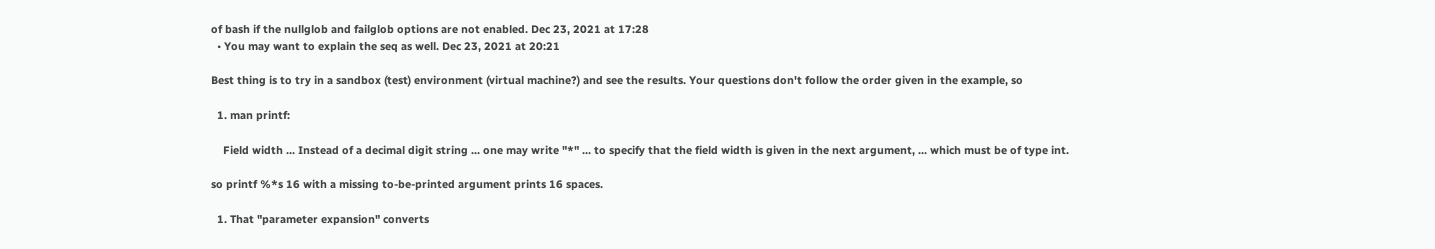of bash if the nullglob and failglob options are not enabled. Dec 23, 2021 at 17:28
  • You may want to explain the seq as well. Dec 23, 2021 at 20:21

Best thing is to try in a sandbox (test) environment (virtual machine?) and see the results. Your questions don't follow the order given in the example, so

  1. man printf:

    Field width ... Instead of a decimal digit string ... one may write "*" ... to specify that the field width is given in the next argument, ... which must be of type int.

so printf %*s 16 with a missing to-be-printed argument prints 16 spaces.

  1. That "parameter expansion" converts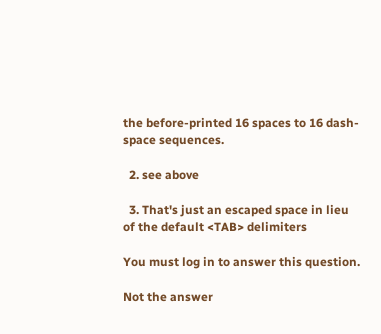the before-printed 16 spaces to 16 dash-space sequences.

  2. see above

  3. That's just an escaped space in lieu of the default <TAB> delimiters

You must log in to answer this question.

Not the answer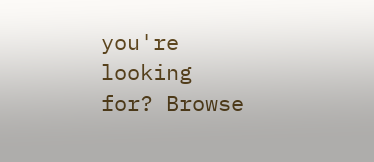you're looking for? Browse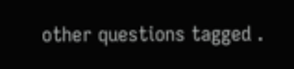other questions tagged .